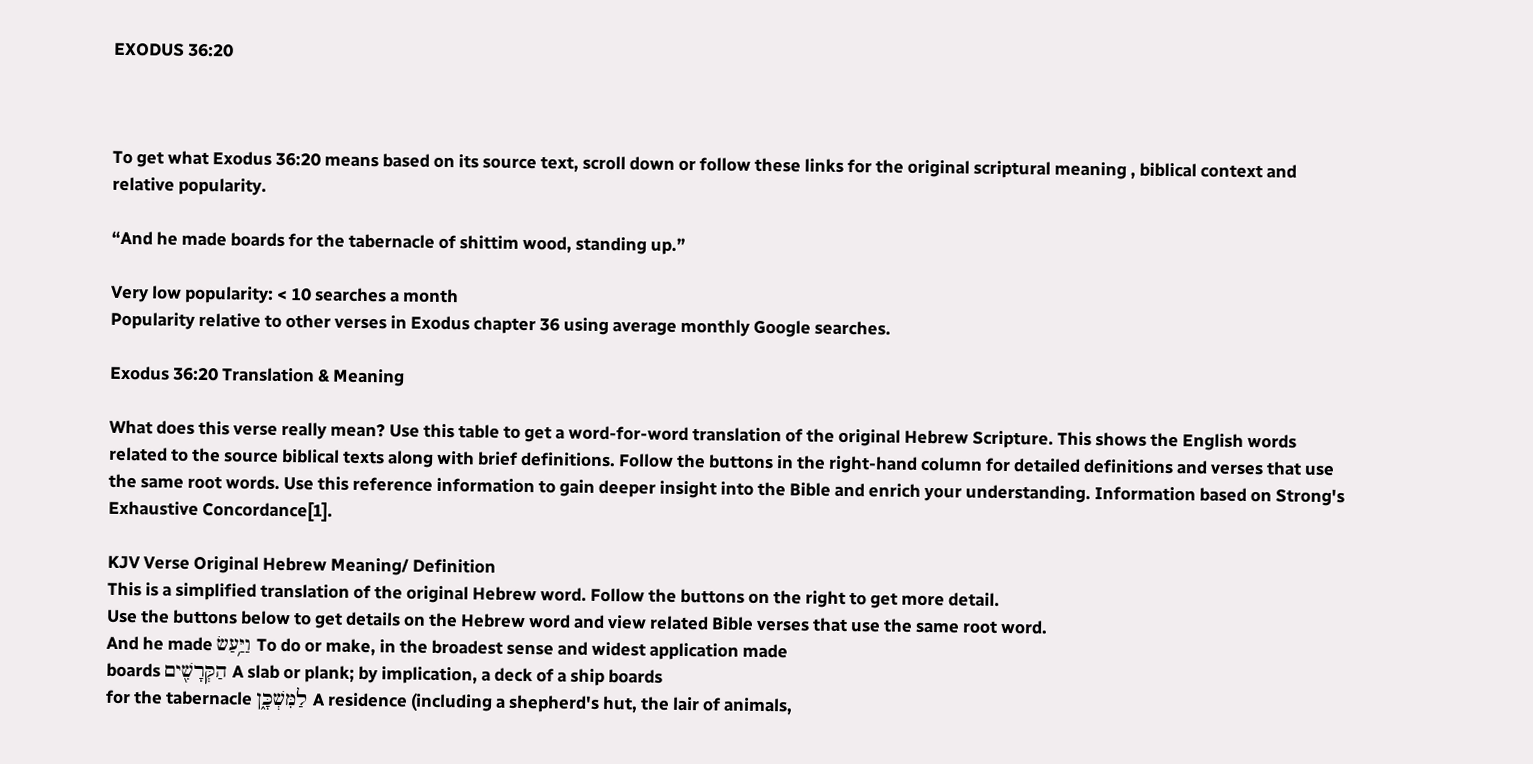EXODUS 36:20



To get what Exodus 36:20 means based on its source text, scroll down or follow these links for the original scriptural meaning , biblical context and relative popularity.

“And he made boards for the tabernacle of shittim wood, standing up.”

Very low popularity: < 10 searches a month
Popularity relative to other verses in Exodus chapter 36 using average monthly Google searches.

Exodus 36:20 Translation & Meaning

What does this verse really mean? Use this table to get a word-for-word translation of the original Hebrew Scripture. This shows the English words related to the source biblical texts along with brief definitions. Follow the buttons in the right-hand column for detailed definitions and verses that use the same root words. Use this reference information to gain deeper insight into the Bible and enrich your understanding. Information based on Strong's Exhaustive Concordance[1].

KJV Verse Original Hebrew Meaning/ Definition
This is a simplified translation of the original Hebrew word. Follow the buttons on the right to get more detail.
Use the buttons below to get details on the Hebrew word and view related Bible verses that use the same root word.
And he made וַיַּ֥עַשׂ To do or make, in the broadest sense and widest application made
boards הַקְּרָשִׁ֖ים A slab or plank; by implication, a deck of a ship boards
for the tabernacle לַמִּשְׁכָּ֑ן A residence (including a shepherd's hut, the lair of animals,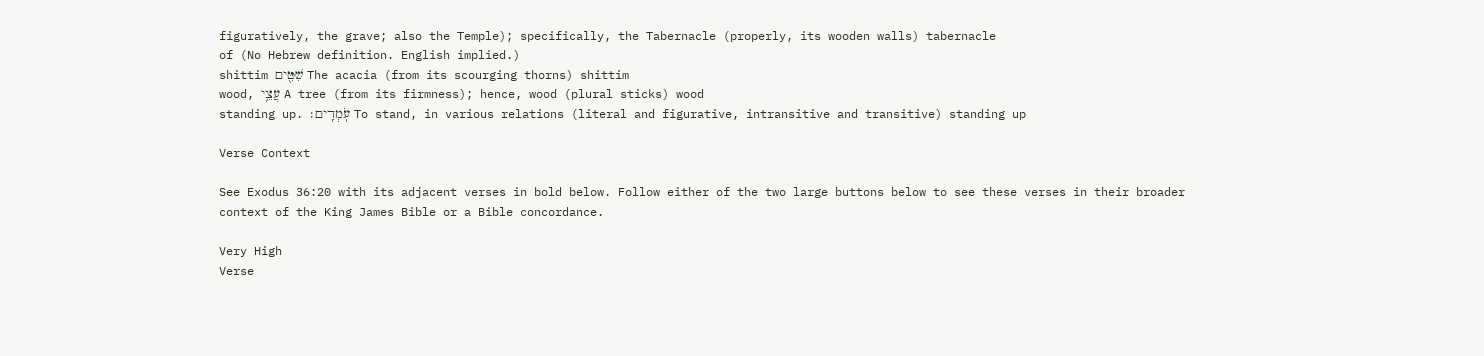figuratively, the grave; also the Temple); specifically, the Tabernacle (properly, its wooden walls) tabernacle
of (No Hebrew definition. English implied.)
shittim שִׁטִּ֖ים The acacia (from its scourging thorns) shittim
wood, עֲצֵ֥י A tree (from its firmness); hence, wood (plural sticks) wood
standing up. עֹֽמְדִֽים׃ To stand, in various relations (literal and figurative, intransitive and transitive) standing up

Verse Context

See Exodus 36:20 with its adjacent verses in bold below. Follow either of the two large buttons below to see these verses in their broader context of the King James Bible or a Bible concordance.

Very High
Verse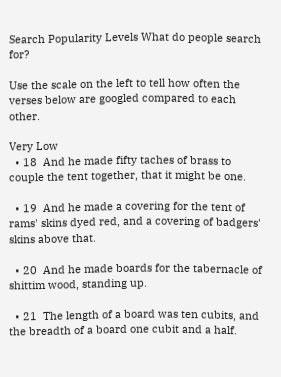Search Popularity Levels What do people search for?

Use the scale on the left to tell how often the verses below are googled compared to each other.

Very Low
  • 18  And he made fifty taches of brass to couple the tent together, that it might be one.

  • 19  And he made a covering for the tent of rams' skins dyed red, and a covering of badgers' skins above that.

  • 20  And he made boards for the tabernacle of shittim wood, standing up.

  • 21  The length of a board was ten cubits, and the breadth of a board one cubit and a half.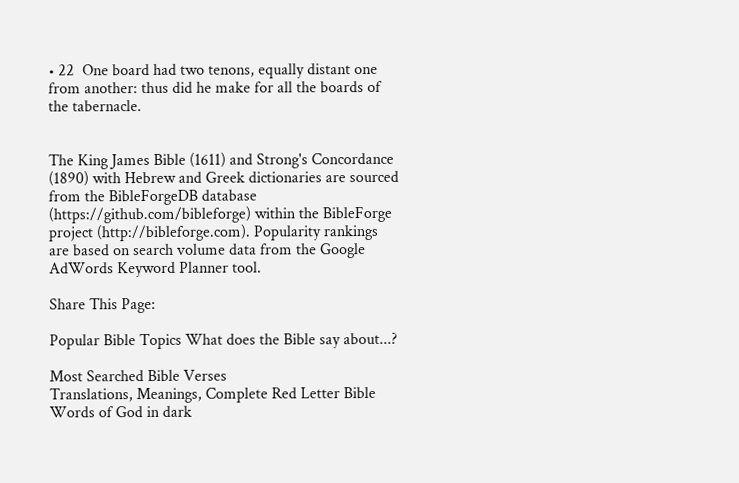• 22  One board had two tenons, equally distant one from another: thus did he make for all the boards of the tabernacle.


The King James Bible (1611) and Strong's Concordance (1890) with Hebrew and Greek dictionaries are sourced from the BibleForgeDB database (https://github.com/bibleforge) within the BibleForge project (http://bibleforge.com). Popularity rankings are based on search volume data from the Google AdWords Keyword Planner tool.

Share This Page:

Popular Bible Topics What does the Bible say about...?

Most Searched Bible Verses
Translations, Meanings, Complete Red Letter Bible
Words of God in dark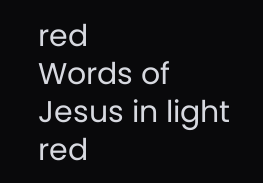red
Words of Jesus in light red